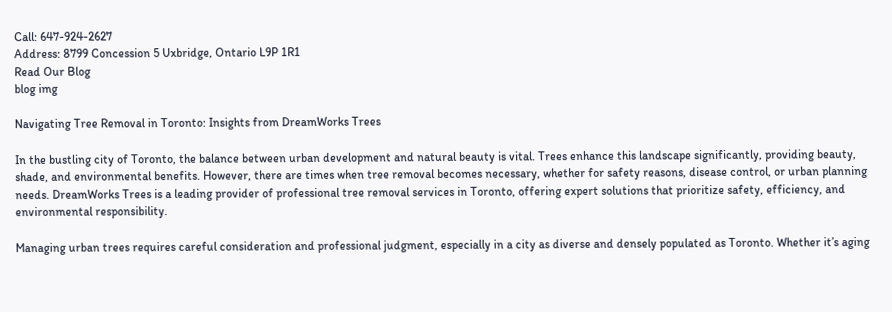Call: 647-924-2627
Address: 8799 Concession 5 Uxbridge, Ontario L9P 1R1
Read Our Blog
blog img

Navigating Tree Removal in Toronto: Insights from DreamWorks Trees

In the bustling city of Toronto, the balance between urban development and natural beauty is vital. Trees enhance this landscape significantly, providing beauty, shade, and environmental benefits. However, there are times when tree removal becomes necessary, whether for safety reasons, disease control, or urban planning needs. DreamWorks Trees is a leading provider of professional tree removal services in Toronto, offering expert solutions that prioritize safety, efficiency, and environmental responsibility.

Managing urban trees requires careful consideration and professional judgment, especially in a city as diverse and densely populated as Toronto. Whether it’s aging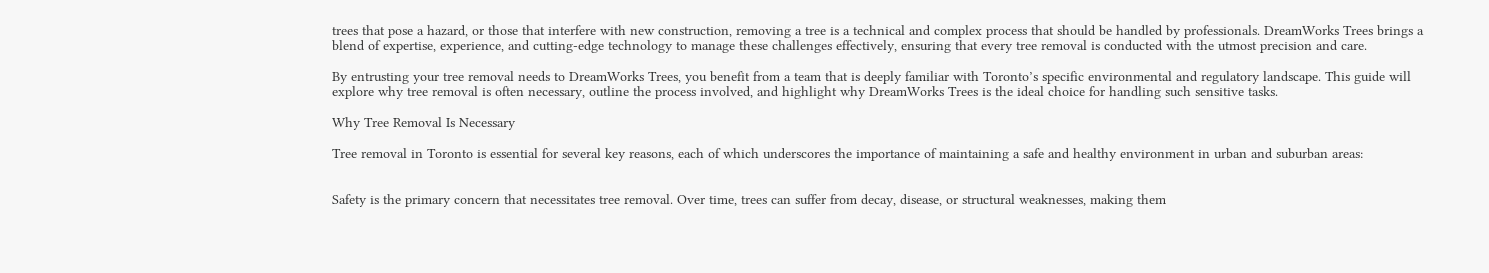trees that pose a hazard, or those that interfere with new construction, removing a tree is a technical and complex process that should be handled by professionals. DreamWorks Trees brings a blend of expertise, experience, and cutting-edge technology to manage these challenges effectively, ensuring that every tree removal is conducted with the utmost precision and care.

By entrusting your tree removal needs to DreamWorks Trees, you benefit from a team that is deeply familiar with Toronto’s specific environmental and regulatory landscape. This guide will explore why tree removal is often necessary, outline the process involved, and highlight why DreamWorks Trees is the ideal choice for handling such sensitive tasks.

Why Tree Removal Is Necessary

Tree removal in Toronto is essential for several key reasons, each of which underscores the importance of maintaining a safe and healthy environment in urban and suburban areas:


Safety is the primary concern that necessitates tree removal. Over time, trees can suffer from decay, disease, or structural weaknesses, making them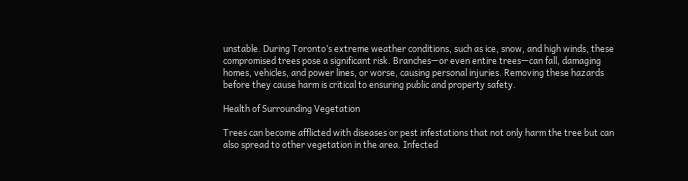unstable. During Toronto’s extreme weather conditions, such as ice, snow, and high winds, these compromised trees pose a significant risk. Branches—or even entire trees—can fall, damaging homes, vehicles, and power lines, or worse, causing personal injuries. Removing these hazards before they cause harm is critical to ensuring public and property safety.

Health of Surrounding Vegetation

Trees can become afflicted with diseases or pest infestations that not only harm the tree but can also spread to other vegetation in the area. Infected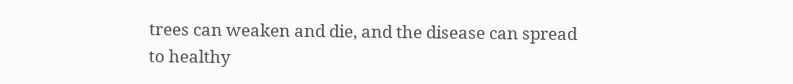trees can weaken and die, and the disease can spread to healthy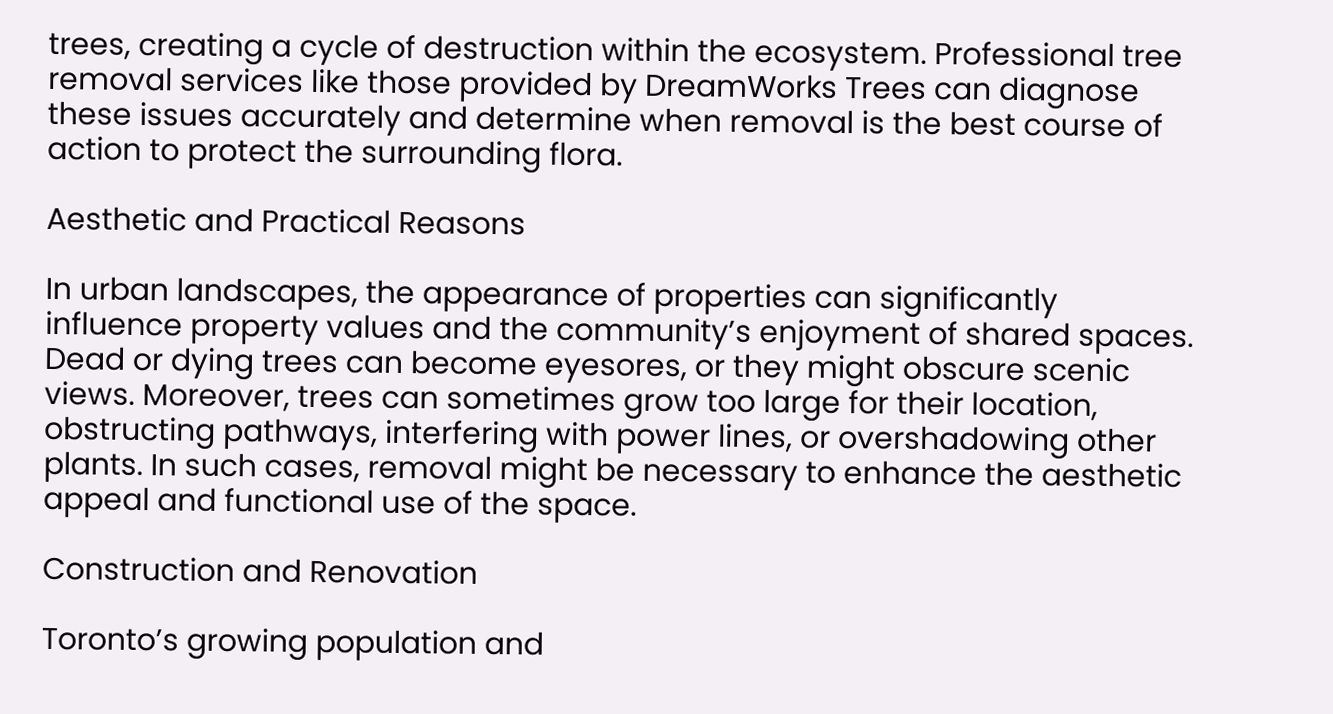trees, creating a cycle of destruction within the ecosystem. Professional tree removal services like those provided by DreamWorks Trees can diagnose these issues accurately and determine when removal is the best course of action to protect the surrounding flora.

Aesthetic and Practical Reasons

In urban landscapes, the appearance of properties can significantly influence property values and the community’s enjoyment of shared spaces. Dead or dying trees can become eyesores, or they might obscure scenic views. Moreover, trees can sometimes grow too large for their location, obstructing pathways, interfering with power lines, or overshadowing other plants. In such cases, removal might be necessary to enhance the aesthetic appeal and functional use of the space.

Construction and Renovation

Toronto’s growing population and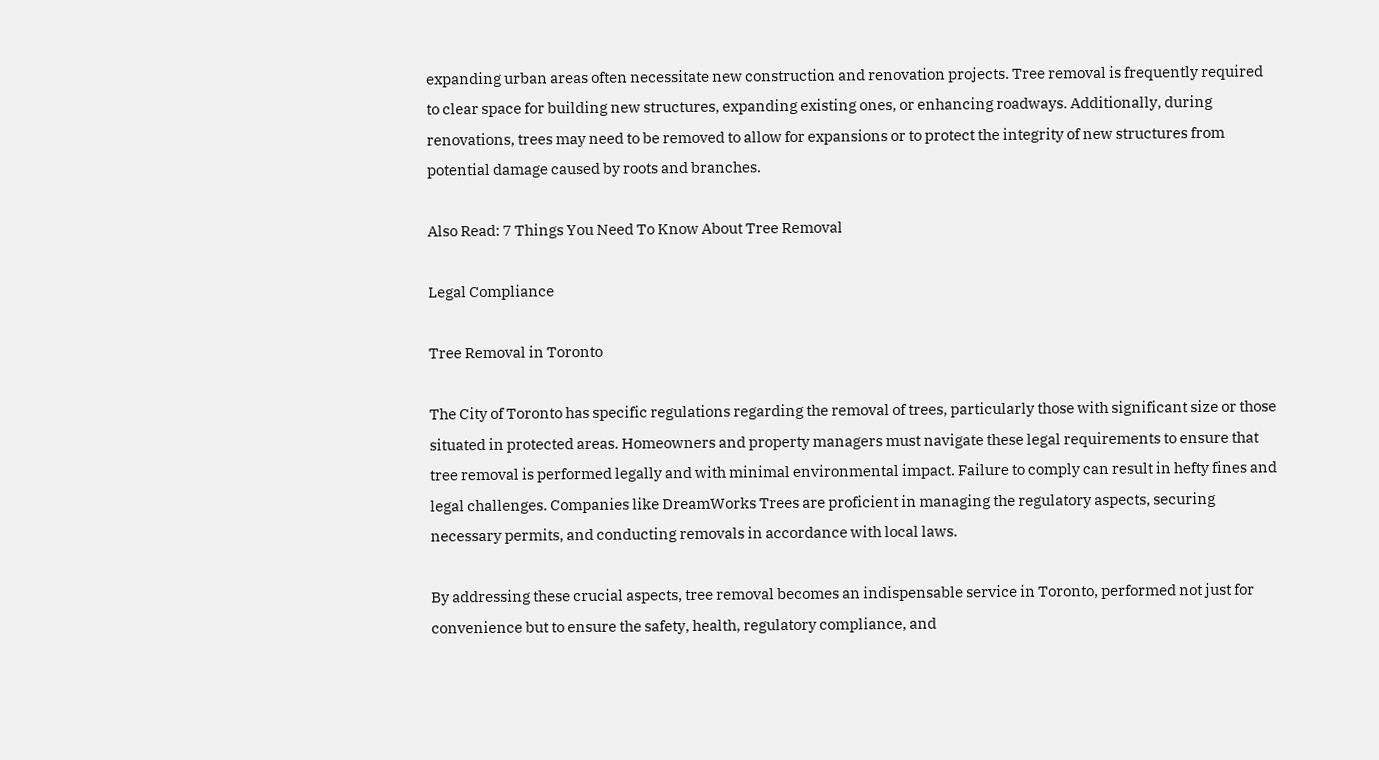expanding urban areas often necessitate new construction and renovation projects. Tree removal is frequently required to clear space for building new structures, expanding existing ones, or enhancing roadways. Additionally, during renovations, trees may need to be removed to allow for expansions or to protect the integrity of new structures from potential damage caused by roots and branches.

Also Read: 7 Things You Need To Know About Tree Removal

Legal Compliance

Tree Removal in Toronto

The City of Toronto has specific regulations regarding the removal of trees, particularly those with significant size or those situated in protected areas. Homeowners and property managers must navigate these legal requirements to ensure that tree removal is performed legally and with minimal environmental impact. Failure to comply can result in hefty fines and legal challenges. Companies like DreamWorks Trees are proficient in managing the regulatory aspects, securing necessary permits, and conducting removals in accordance with local laws.

By addressing these crucial aspects, tree removal becomes an indispensable service in Toronto, performed not just for convenience but to ensure the safety, health, regulatory compliance, and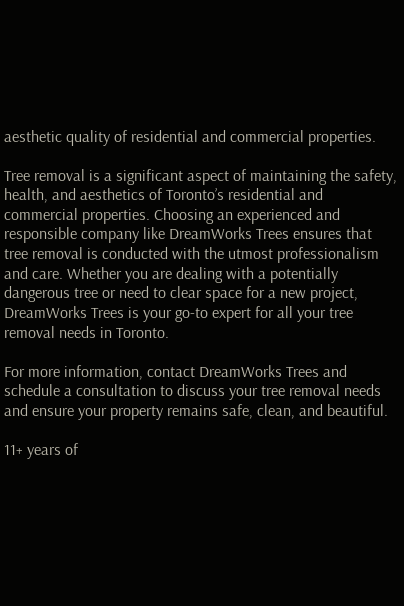aesthetic quality of residential and commercial properties.

Tree removal is a significant aspect of maintaining the safety, health, and aesthetics of Toronto’s residential and commercial properties. Choosing an experienced and responsible company like DreamWorks Trees ensures that tree removal is conducted with the utmost professionalism and care. Whether you are dealing with a potentially dangerous tree or need to clear space for a new project, DreamWorks Trees is your go-to expert for all your tree removal needs in Toronto.

For more information, contact DreamWorks Trees and schedule a consultation to discuss your tree removal needs and ensure your property remains safe, clean, and beautiful.

11+ years of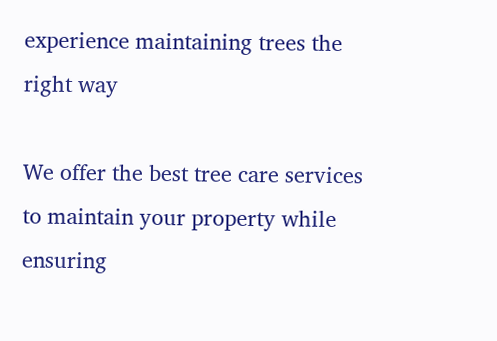experience maintaining trees the right way

We offer the best tree care services to maintain your property while ensuring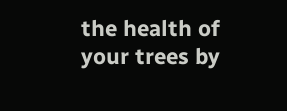the health of your trees by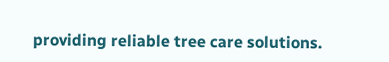providing reliable tree care solutions.